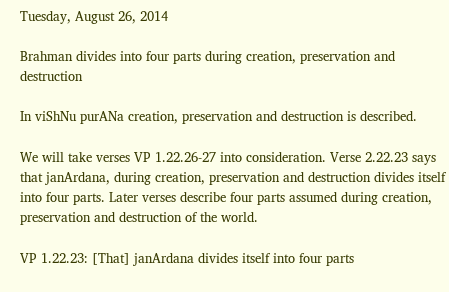Tuesday, August 26, 2014

Brahman divides into four parts during creation, preservation and destruction

In viShNu purANa creation, preservation and destruction is described.

We will take verses VP 1.22.26-27 into consideration. Verse 2.22.23 says that janArdana, during creation, preservation and destruction divides itself into four parts. Later verses describe four parts assumed during creation, preservation and destruction of the world.

VP 1.22.23: [That] janArdana divides itself into four parts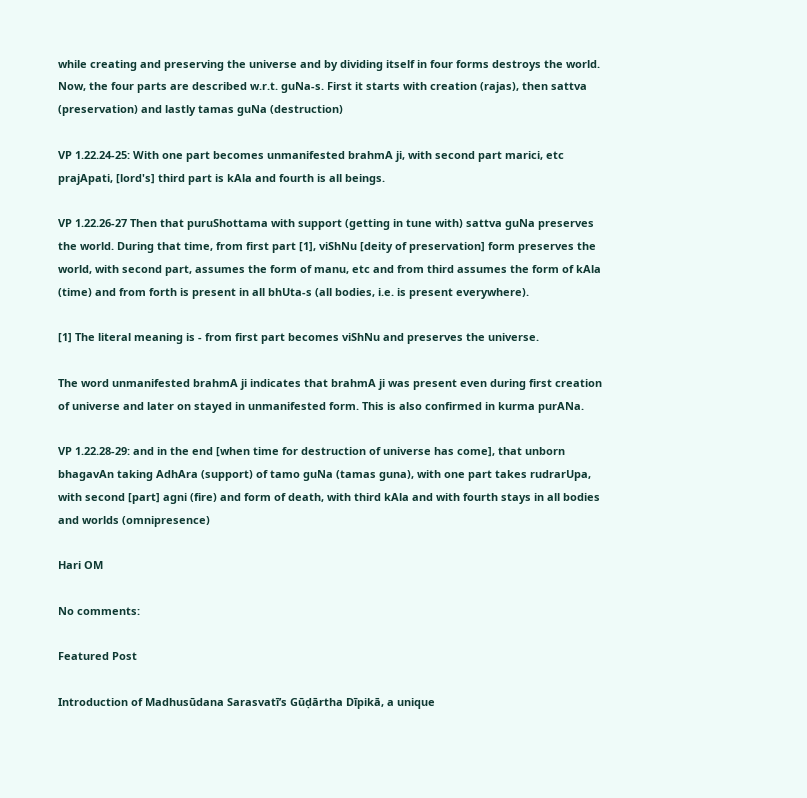while creating and preserving the universe and by dividing itself in four forms destroys the world.
Now, the four parts are described w.r.t. guNa-s. First it starts with creation (rajas), then sattva (preservation) and lastly tamas guNa (destruction)

VP 1.22.24-25: With one part becomes unmanifested brahmA ji, with second part marici, etc prajApati, [lord's] third part is kAla and fourth is all beings.

VP 1.22.26-27 Then that puruShottama with support (getting in tune with) sattva guNa preserves the world. During that time, from first part [1], viShNu [deity of preservation] form preserves the world, with second part, assumes the form of manu, etc and from third assumes the form of kAla (time) and from forth is present in all bhUta-s (all bodies, i.e. is present everywhere).

[1] The literal meaning is - from first part becomes viShNu and preserves the universe.

The word unmanifested brahmA ji indicates that brahmA ji was present even during first creation of universe and later on stayed in unmanifested form. This is also confirmed in kurma purANa.

VP 1.22.28-29: and in the end [when time for destruction of universe has come], that unborn bhagavAn taking AdhAra (support) of tamo guNa (tamas guna), with one part takes rudrarUpa, with second [part] agni (fire) and form of death, with third kAla and with fourth stays in all bodies and worlds (omnipresence)

Hari OM

No comments:

Featured Post

Introduction of Madhusūdana Sarasvatī’s Gūḍārtha Dīpikā, a unique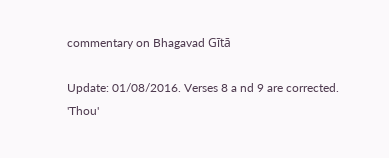commentary on Bhagavad Gītā

Update: 01/08/2016. Verses 8 a nd 9 are corrected. 'Thou'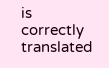is correctly translated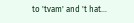to 'tvam' and 't hat...